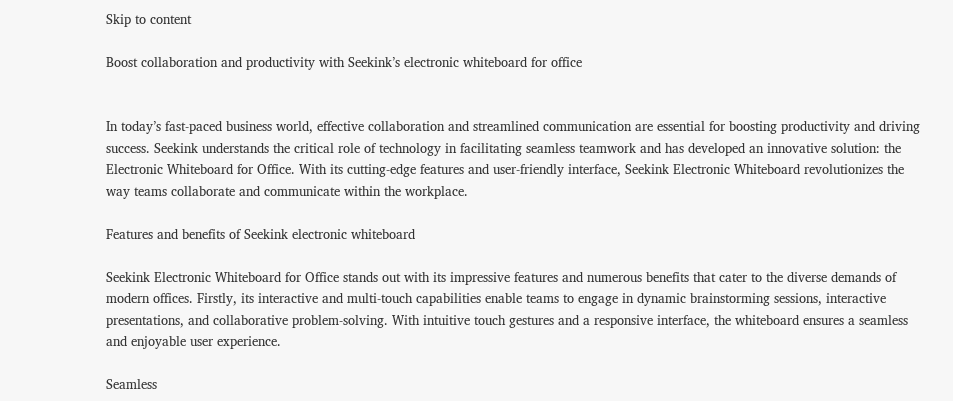Skip to content

Boost collaboration and productivity with Seekink’s electronic whiteboard for office


In today’s fast-paced business world, effective collaboration and streamlined communication are essential for boosting productivity and driving success. Seekink understands the critical role of technology in facilitating seamless teamwork and has developed an innovative solution: the Electronic Whiteboard for Office. With its cutting-edge features and user-friendly interface, Seekink Electronic Whiteboard revolutionizes the way teams collaborate and communicate within the workplace.

Features and benefits of Seekink electronic whiteboard

Seekink Electronic Whiteboard for Office stands out with its impressive features and numerous benefits that cater to the diverse demands of modern offices. Firstly, its interactive and multi-touch capabilities enable teams to engage in dynamic brainstorming sessions, interactive presentations, and collaborative problem-solving. With intuitive touch gestures and a responsive interface, the whiteboard ensures a seamless and enjoyable user experience.

Seamless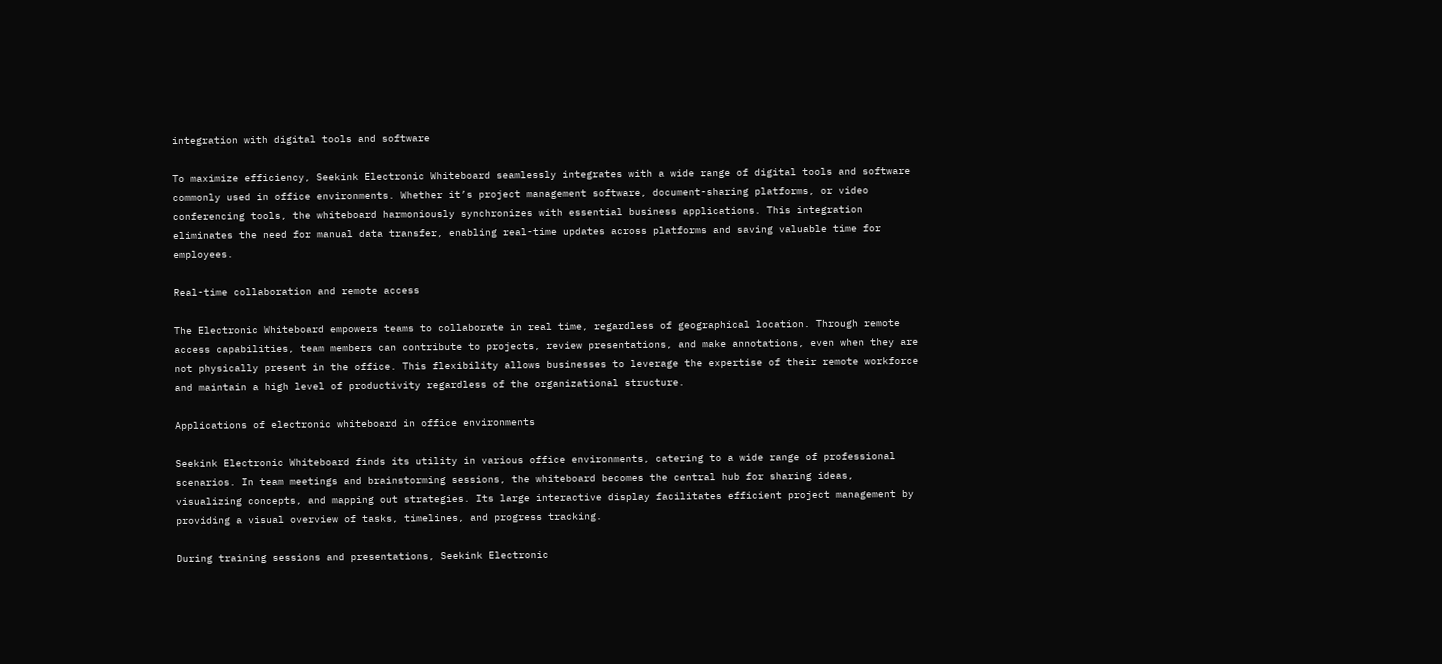integration with digital tools and software

To maximize efficiency, Seekink Electronic Whiteboard seamlessly integrates with a wide range of digital tools and software commonly used in office environments. Whether it’s project management software, document-sharing platforms, or video conferencing tools, the whiteboard harmoniously synchronizes with essential business applications. This integration eliminates the need for manual data transfer, enabling real-time updates across platforms and saving valuable time for employees.

Real-time collaboration and remote access

The Electronic Whiteboard empowers teams to collaborate in real time, regardless of geographical location. Through remote access capabilities, team members can contribute to projects, review presentations, and make annotations, even when they are not physically present in the office. This flexibility allows businesses to leverage the expertise of their remote workforce and maintain a high level of productivity regardless of the organizational structure.

Applications of electronic whiteboard in office environments

Seekink Electronic Whiteboard finds its utility in various office environments, catering to a wide range of professional scenarios. In team meetings and brainstorming sessions, the whiteboard becomes the central hub for sharing ideas, visualizing concepts, and mapping out strategies. Its large interactive display facilitates efficient project management by providing a visual overview of tasks, timelines, and progress tracking.

During training sessions and presentations, Seekink Electronic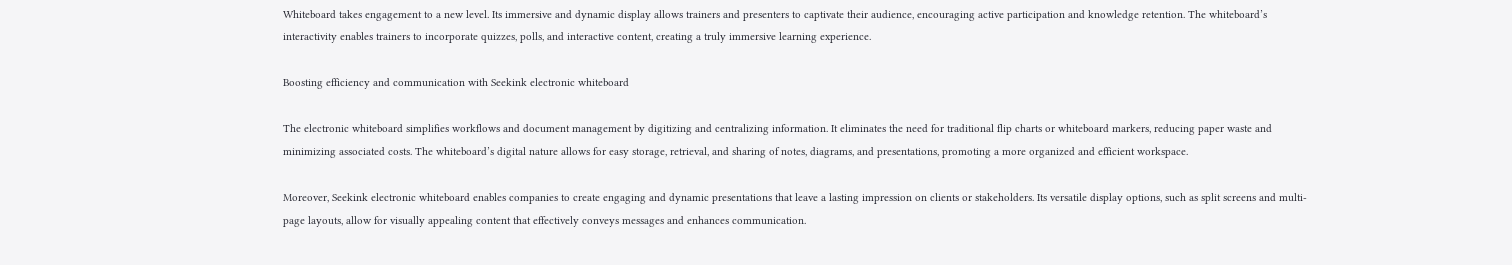Whiteboard takes engagement to a new level. Its immersive and dynamic display allows trainers and presenters to captivate their audience, encouraging active participation and knowledge retention. The whiteboard’s interactivity enables trainers to incorporate quizzes, polls, and interactive content, creating a truly immersive learning experience.

Boosting efficiency and communication with Seekink electronic whiteboard

The electronic whiteboard simplifies workflows and document management by digitizing and centralizing information. It eliminates the need for traditional flip charts or whiteboard markers, reducing paper waste and minimizing associated costs. The whiteboard’s digital nature allows for easy storage, retrieval, and sharing of notes, diagrams, and presentations, promoting a more organized and efficient workspace.

Moreover, Seekink electronic whiteboard enables companies to create engaging and dynamic presentations that leave a lasting impression on clients or stakeholders. Its versatile display options, such as split screens and multi-page layouts, allow for visually appealing content that effectively conveys messages and enhances communication.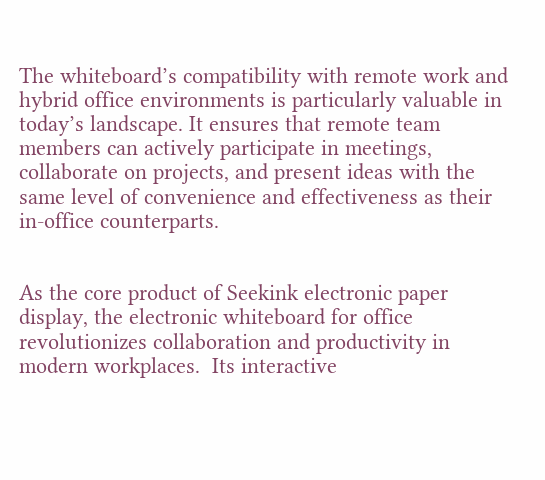The whiteboard’s compatibility with remote work and hybrid office environments is particularly valuable in today’s landscape. It ensures that remote team members can actively participate in meetings, collaborate on projects, and present ideas with the same level of convenience and effectiveness as their in-office counterparts.


As the core product of Seekink electronic paper display, the electronic whiteboard for office revolutionizes collaboration and productivity in modern workplaces.  Its interactive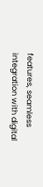features, seamless integration with digital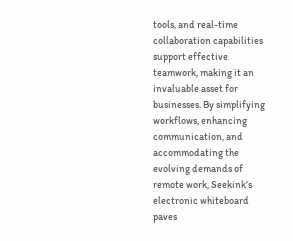tools, and real-time collaboration capabilities support effective teamwork, making it an invaluable asset for businesses. By simplifying workflows, enhancing communication, and accommodating the evolving demands of remote work, Seekink’s electronic whiteboard paves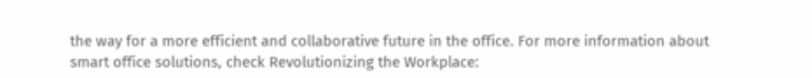the way for a more efficient and collaborative future in the office. For more information about smart office solutions, check Revolutionizing the Workplace: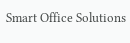Smart Office Solutions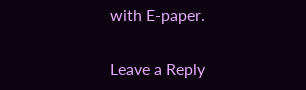with E-paper.

Leave a Reply